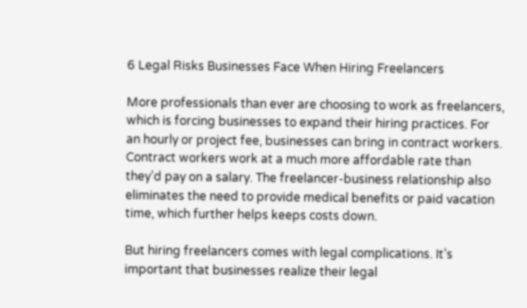6 Legal Risks Businesses Face When Hiring Freelancers

More professionals than ever are choosing to work as freelancers, which is forcing businesses to expand their hiring practices. For an hourly or project fee, businesses can bring in contract workers. Contract workers work at a much more affordable rate than they’d pay on a salary. The freelancer-business relationship also eliminates the need to provide medical benefits or paid vacation time, which further helps keeps costs down.

But hiring freelancers comes with legal complications. It’s important that businesses realize their legal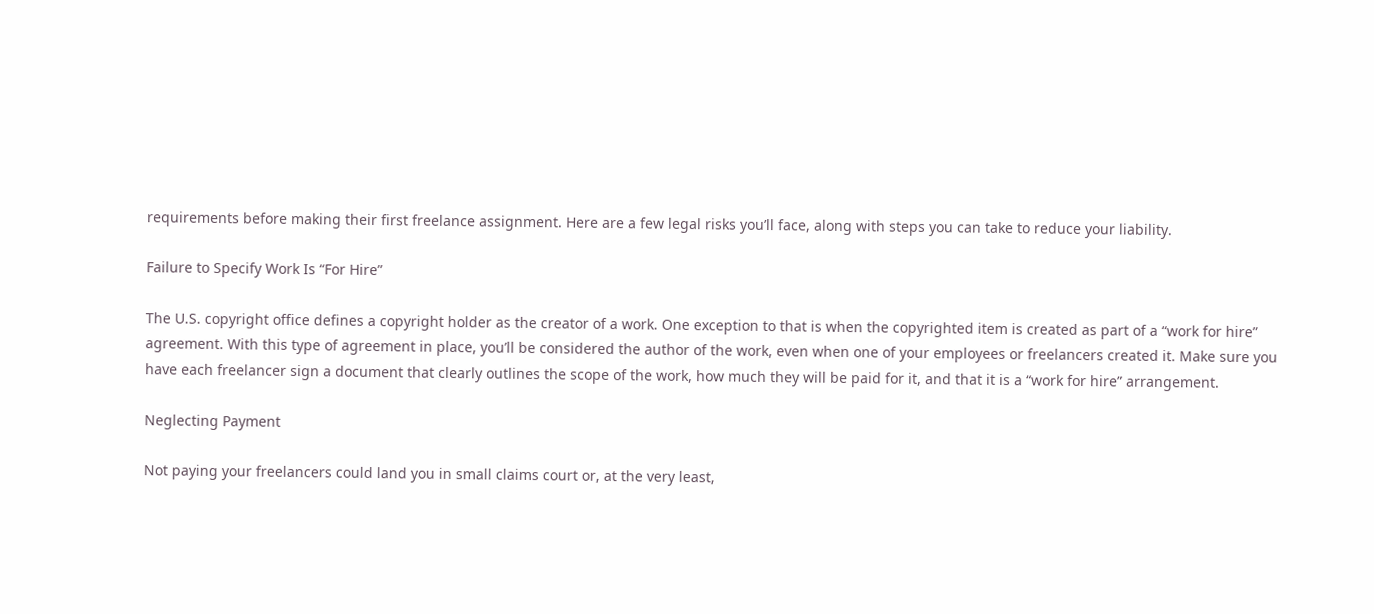requirements before making their first freelance assignment. Here are a few legal risks you’ll face, along with steps you can take to reduce your liability.

Failure to Specify Work Is “For Hire”

The U.S. copyright office defines a copyright holder as the creator of a work. One exception to that is when the copyrighted item is created as part of a “work for hire” agreement. With this type of agreement in place, you’ll be considered the author of the work, even when one of your employees or freelancers created it. Make sure you have each freelancer sign a document that clearly outlines the scope of the work, how much they will be paid for it, and that it is a “work for hire” arrangement.

Neglecting Payment

Not paying your freelancers could land you in small claims court or, at the very least,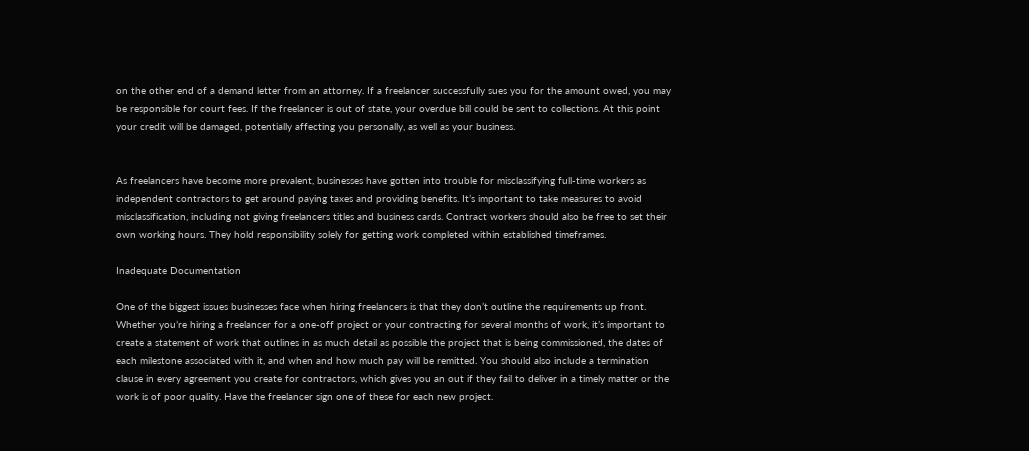on the other end of a demand letter from an attorney. If a freelancer successfully sues you for the amount owed, you may be responsible for court fees. If the freelancer is out of state, your overdue bill could be sent to collections. At this point your credit will be damaged, potentially affecting you personally, as well as your business.


As freelancers have become more prevalent, businesses have gotten into trouble for misclassifying full-time workers as independent contractors to get around paying taxes and providing benefits. It’s important to take measures to avoid misclassification, including not giving freelancers titles and business cards. Contract workers should also be free to set their own working hours. They hold responsibility solely for getting work completed within established timeframes.

Inadequate Documentation

One of the biggest issues businesses face when hiring freelancers is that they don’t outline the requirements up front. Whether you’re hiring a freelancer for a one-off project or your contracting for several months of work, it’s important to create a statement of work that outlines in as much detail as possible the project that is being commissioned, the dates of each milestone associated with it, and when and how much pay will be remitted. You should also include a termination clause in every agreement you create for contractors, which gives you an out if they fail to deliver in a timely matter or the work is of poor quality. Have the freelancer sign one of these for each new project.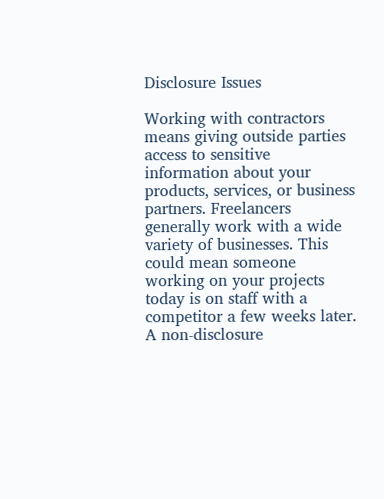Disclosure Issues

Working with contractors means giving outside parties access to sensitive information about your products, services, or business partners. Freelancers generally work with a wide variety of businesses. This could mean someone working on your projects today is on staff with a competitor a few weeks later. A non-disclosure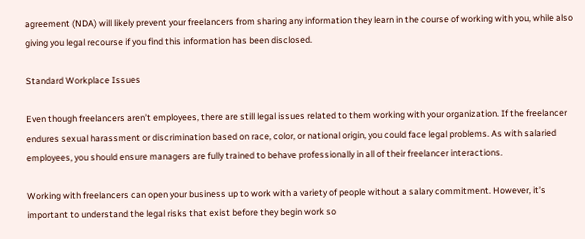agreement (NDA) will likely prevent your freelancers from sharing any information they learn in the course of working with you, while also giving you legal recourse if you find this information has been disclosed.

Standard Workplace Issues

Even though freelancers aren’t employees, there are still legal issues related to them working with your organization. If the freelancer endures sexual harassment or discrimination based on race, color, or national origin, you could face legal problems. As with salaried employees, you should ensure managers are fully trained to behave professionally in all of their freelancer interactions.

Working with freelancers can open your business up to work with a variety of people without a salary commitment. However, it’s important to understand the legal risks that exist before they begin work so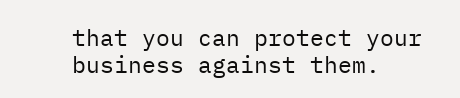that you can protect your business against them.